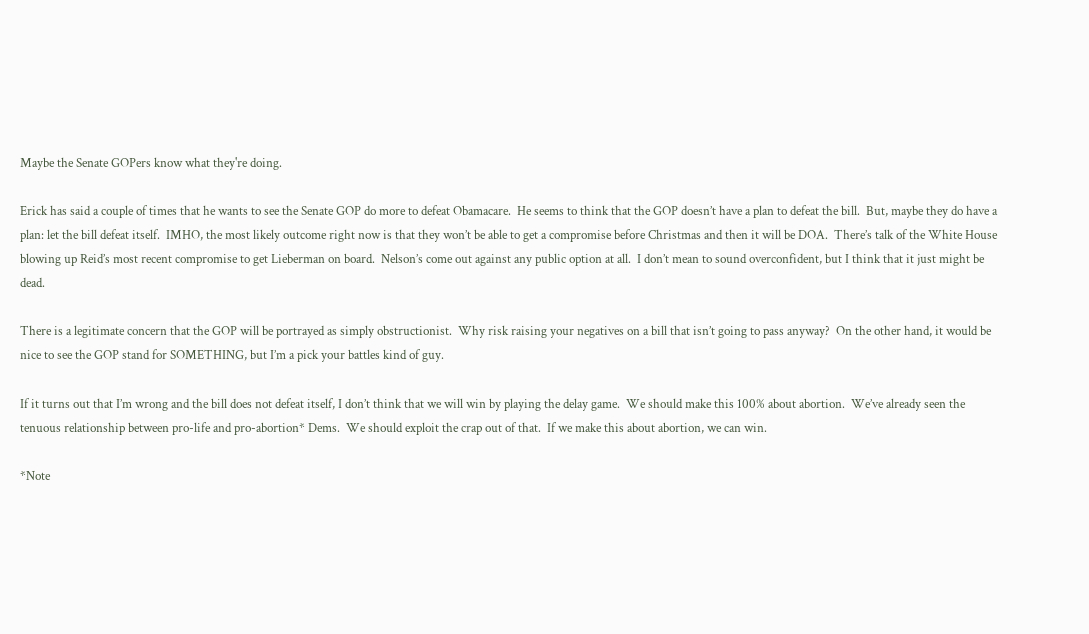Maybe the Senate GOPers know what they're doing.

Erick has said a couple of times that he wants to see the Senate GOP do more to defeat Obamacare.  He seems to think that the GOP doesn’t have a plan to defeat the bill.  But, maybe they do have a plan: let the bill defeat itself.  IMHO, the most likely outcome right now is that they won’t be able to get a compromise before Christmas and then it will be DOA.  There’s talk of the White House blowing up Reid’s most recent compromise to get Lieberman on board.  Nelson’s come out against any public option at all.  I don’t mean to sound overconfident, but I think that it just might be dead.

There is a legitimate concern that the GOP will be portrayed as simply obstructionist.  Why risk raising your negatives on a bill that isn’t going to pass anyway?  On the other hand, it would be nice to see the GOP stand for SOMETHING, but I’m a pick your battles kind of guy.

If it turns out that I’m wrong and the bill does not defeat itself, I don’t think that we will win by playing the delay game.  We should make this 100% about abortion.  We’ve already seen the tenuous relationship between pro-life and pro-abortion* Dems.  We should exploit the crap out of that.  If we make this about abortion, we can win.

*Note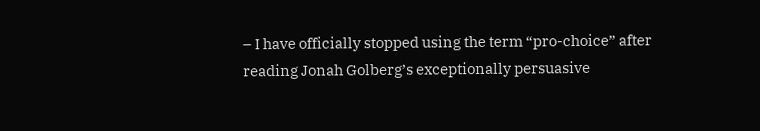– I have officially stopped using the term “pro-choice” after reading Jonah Golberg’s exceptionally persuasive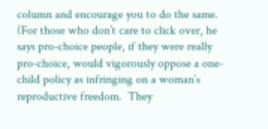column and encourage you to do the same.  (For those who don’t care to click over, he says pro-choice people, if they were really pro-choice, would vigorously oppose a one-child policy as infringing on a woman’s reproductive freedom.  They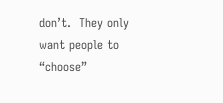don’t.  They only want people to “choose”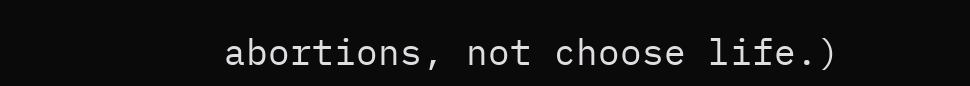abortions, not choose life.)